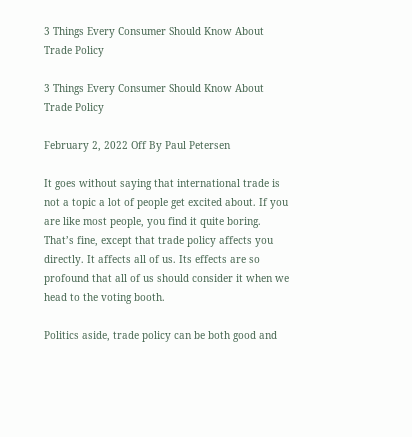3 Things Every Consumer Should Know About Trade Policy

3 Things Every Consumer Should Know About Trade Policy

February 2, 2022 Off By Paul Petersen

It goes without saying that international trade is not a topic a lot of people get excited about. If you are like most people, you find it quite boring. That’s fine, except that trade policy affects you directly. It affects all of us. Its effects are so profound that all of us should consider it when we head to the voting booth.

Politics aside, trade policy can be both good and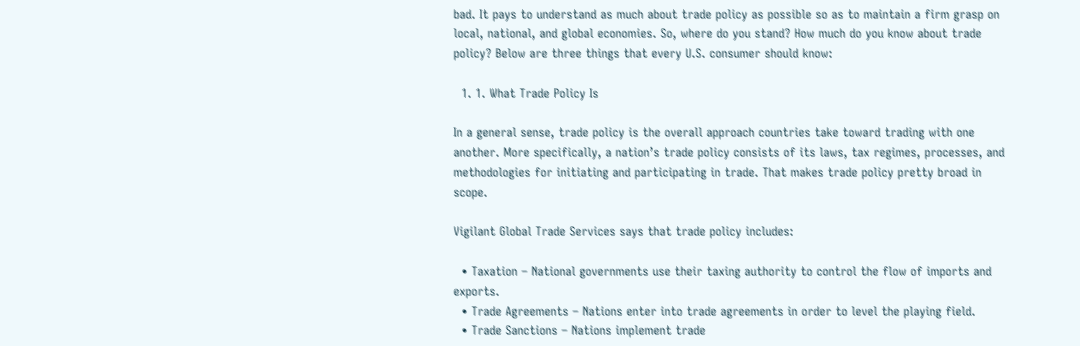bad. It pays to understand as much about trade policy as possible so as to maintain a firm grasp on local, national, and global economies. So, where do you stand? How much do you know about trade policy? Below are three things that every U.S. consumer should know:

  1. 1. What Trade Policy Is

In a general sense, trade policy is the overall approach countries take toward trading with one another. More specifically, a nation’s trade policy consists of its laws, tax regimes, processes, and methodologies for initiating and participating in trade. That makes trade policy pretty broad in scope.

Vigilant Global Trade Services says that trade policy includes:

  • Taxation – National governments use their taxing authority to control the flow of imports and exports.
  • Trade Agreements – Nations enter into trade agreements in order to level the playing field.
  • Trade Sanctions – Nations implement trade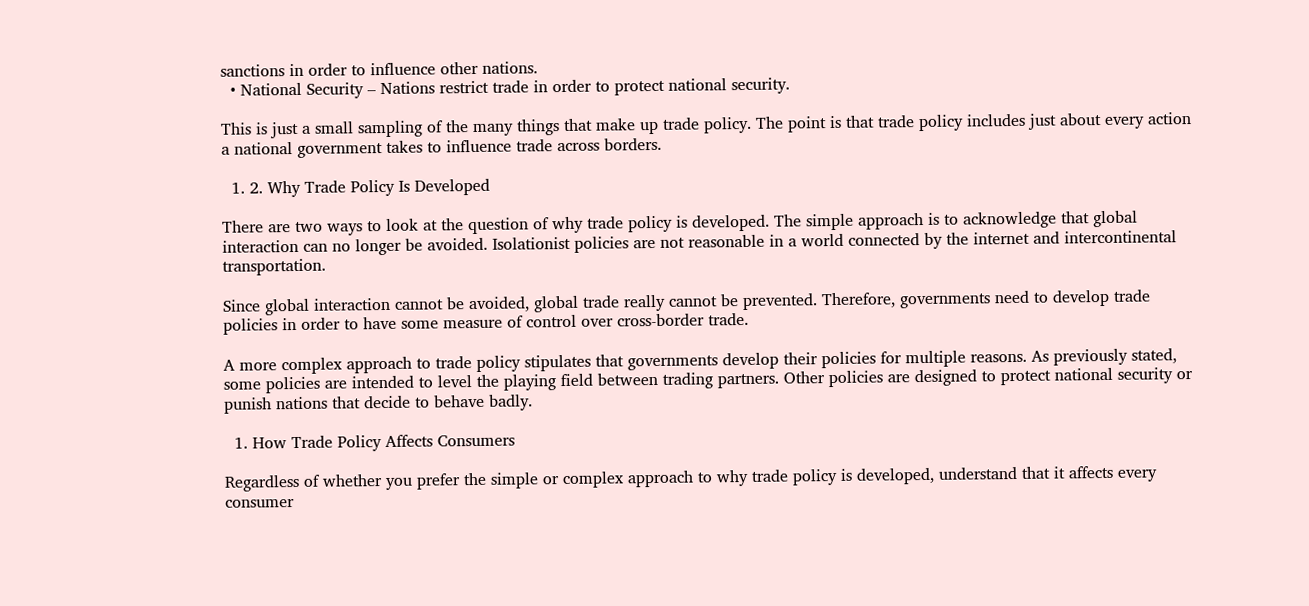sanctions in order to influence other nations.
  • National Security – Nations restrict trade in order to protect national security.

This is just a small sampling of the many things that make up trade policy. The point is that trade policy includes just about every action a national government takes to influence trade across borders.

  1. 2. Why Trade Policy Is Developed

There are two ways to look at the question of why trade policy is developed. The simple approach is to acknowledge that global interaction can no longer be avoided. Isolationist policies are not reasonable in a world connected by the internet and intercontinental transportation.

Since global interaction cannot be avoided, global trade really cannot be prevented. Therefore, governments need to develop trade policies in order to have some measure of control over cross-border trade.

A more complex approach to trade policy stipulates that governments develop their policies for multiple reasons. As previously stated, some policies are intended to level the playing field between trading partners. Other policies are designed to protect national security or punish nations that decide to behave badly.

  1. How Trade Policy Affects Consumers

Regardless of whether you prefer the simple or complex approach to why trade policy is developed, understand that it affects every consumer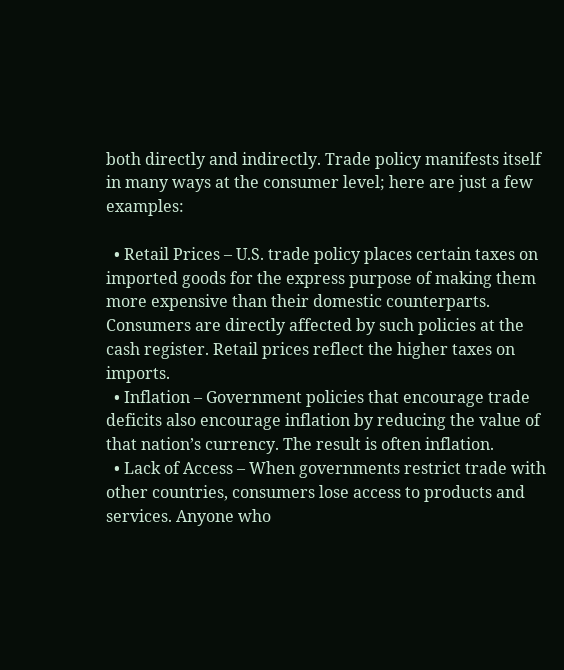both directly and indirectly. Trade policy manifests itself in many ways at the consumer level; here are just a few examples:

  • Retail Prices – U.S. trade policy places certain taxes on imported goods for the express purpose of making them more expensive than their domestic counterparts. Consumers are directly affected by such policies at the cash register. Retail prices reflect the higher taxes on imports.
  • Inflation – Government policies that encourage trade deficits also encourage inflation by reducing the value of that nation’s currency. The result is often inflation.
  • Lack of Access – When governments restrict trade with other countries, consumers lose access to products and services. Anyone who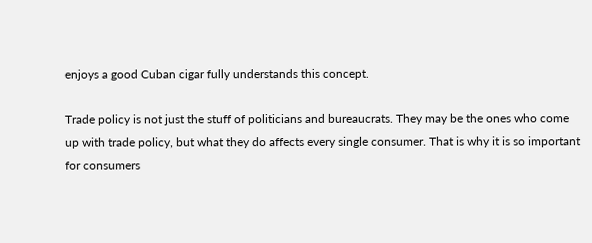enjoys a good Cuban cigar fully understands this concept.

Trade policy is not just the stuff of politicians and bureaucrats. They may be the ones who come up with trade policy, but what they do affects every single consumer. That is why it is so important for consumers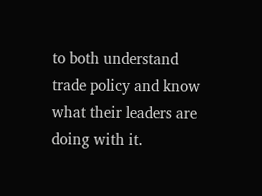to both understand trade policy and know what their leaders are doing with it.